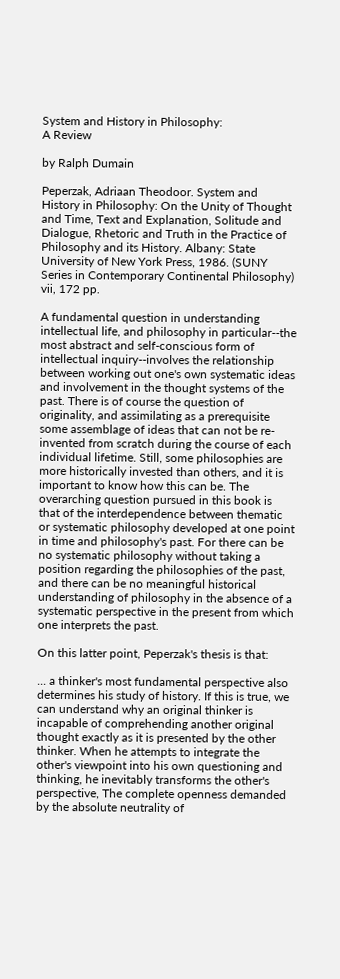System and History in Philosophy:
A Review

by Ralph Dumain

Peperzak, Adriaan Theodoor. System and History in Philosophy: On the Unity of Thought and Time, Text and Explanation, Solitude and Dialogue, Rhetoric and Truth in the Practice of Philosophy and its History. Albany: State University of New York Press, 1986. (SUNY Series in Contemporary Continental Philosophy) vii, 172 pp.

A fundamental question in understanding intellectual life, and philosophy in particular--the most abstract and self-conscious form of intellectual inquiry--involves the relationship between working out one's own systematic ideas and involvement in the thought systems of the past. There is of course the question of originality, and assimilating as a prerequisite some assemblage of ideas that can not be re-invented from scratch during the course of each individual lifetime. Still, some philosophies are more historically invested than others, and it is important to know how this can be. The overarching question pursued in this book is that of the interdependence between thematic or systematic philosophy developed at one point in time and philosophy's past. For there can be no systematic philosophy without taking a position regarding the philosophies of the past, and there can be no meaningful historical understanding of philosophy in the absence of a systematic perspective in the present from which one interprets the past.

On this latter point, Peperzak's thesis is that:

... a thinker's most fundamental perspective also determines his study of history. If this is true, we can understand why an original thinker is incapable of comprehending another original thought exactly as it is presented by the other thinker. When he attempts to integrate the other's viewpoint into his own questioning and thinking, he inevitably transforms the other's perspective, The complete openness demanded by the absolute neutrality of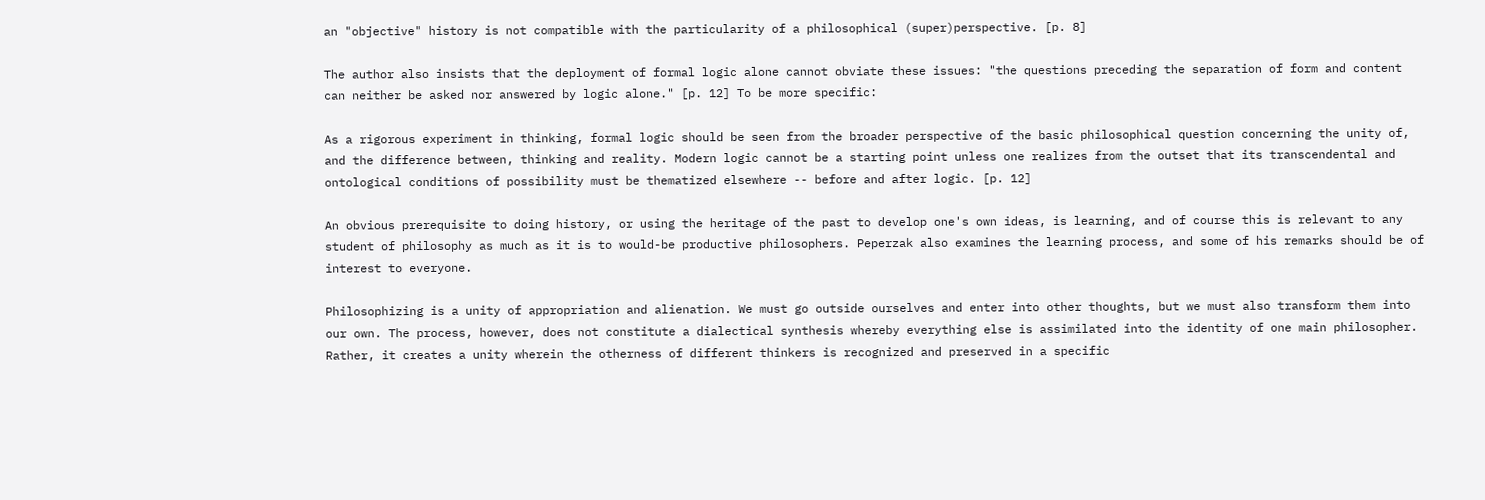an "objective" history is not compatible with the particularity of a philosophical (super)perspective. [p. 8]

The author also insists that the deployment of formal logic alone cannot obviate these issues: "the questions preceding the separation of form and content can neither be asked nor answered by logic alone." [p. 12] To be more specific:

As a rigorous experiment in thinking, formal logic should be seen from the broader perspective of the basic philosophical question concerning the unity of, and the difference between, thinking and reality. Modern logic cannot be a starting point unless one realizes from the outset that its transcendental and ontological conditions of possibility must be thematized elsewhere -- before and after logic. [p. 12]

An obvious prerequisite to doing history, or using the heritage of the past to develop one's own ideas, is learning, and of course this is relevant to any student of philosophy as much as it is to would-be productive philosophers. Peperzak also examines the learning process, and some of his remarks should be of interest to everyone.

Philosophizing is a unity of appropriation and alienation. We must go outside ourselves and enter into other thoughts, but we must also transform them into our own. The process, however, does not constitute a dialectical synthesis whereby everything else is assimilated into the identity of one main philosopher. Rather, it creates a unity wherein the otherness of different thinkers is recognized and preserved in a specific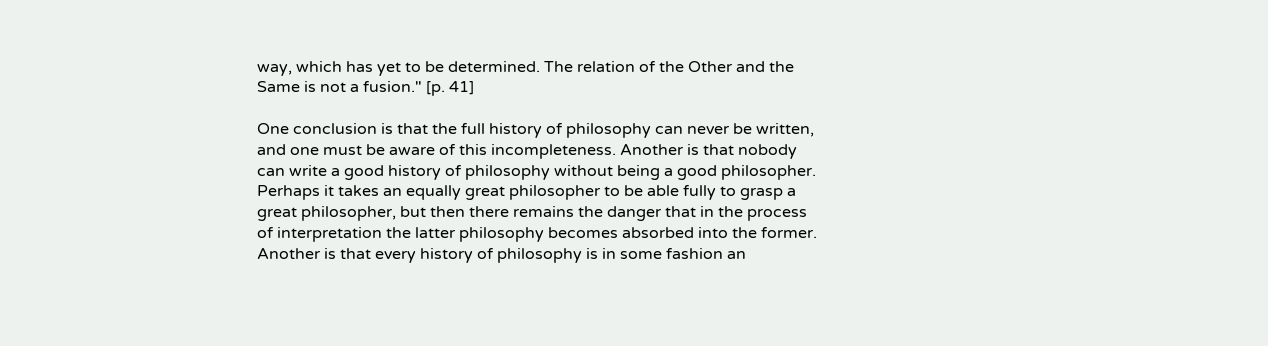way, which has yet to be determined. The relation of the Other and the Same is not a fusion." [p. 41]

One conclusion is that the full history of philosophy can never be written, and one must be aware of this incompleteness. Another is that nobody can write a good history of philosophy without being a good philosopher. Perhaps it takes an equally great philosopher to be able fully to grasp a great philosopher, but then there remains the danger that in the process of interpretation the latter philosophy becomes absorbed into the former. Another is that every history of philosophy is in some fashion an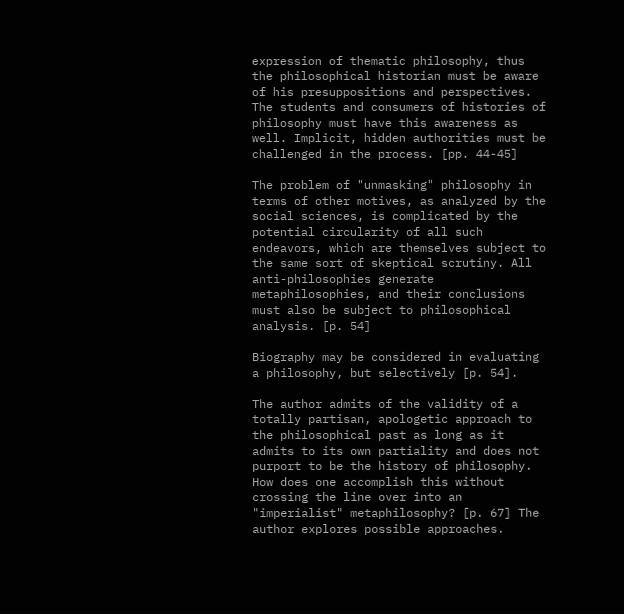expression of thematic philosophy, thus the philosophical historian must be aware of his presuppositions and perspectives. The students and consumers of histories of philosophy must have this awareness as well. Implicit, hidden authorities must be challenged in the process. [pp. 44-45]

The problem of "unmasking" philosophy in terms of other motives, as analyzed by the social sciences, is complicated by the potential circularity of all such endeavors, which are themselves subject to the same sort of skeptical scrutiny. All anti-philosophies generate metaphilosophies, and their conclusions must also be subject to philosophical analysis. [p. 54]

Biography may be considered in evaluating a philosophy, but selectively [p. 54].

The author admits of the validity of a totally partisan, apologetic approach to the philosophical past as long as it admits to its own partiality and does not purport to be the history of philosophy. How does one accomplish this without crossing the line over into an "imperialist" metaphilosophy? [p. 67] The author explores possible approaches.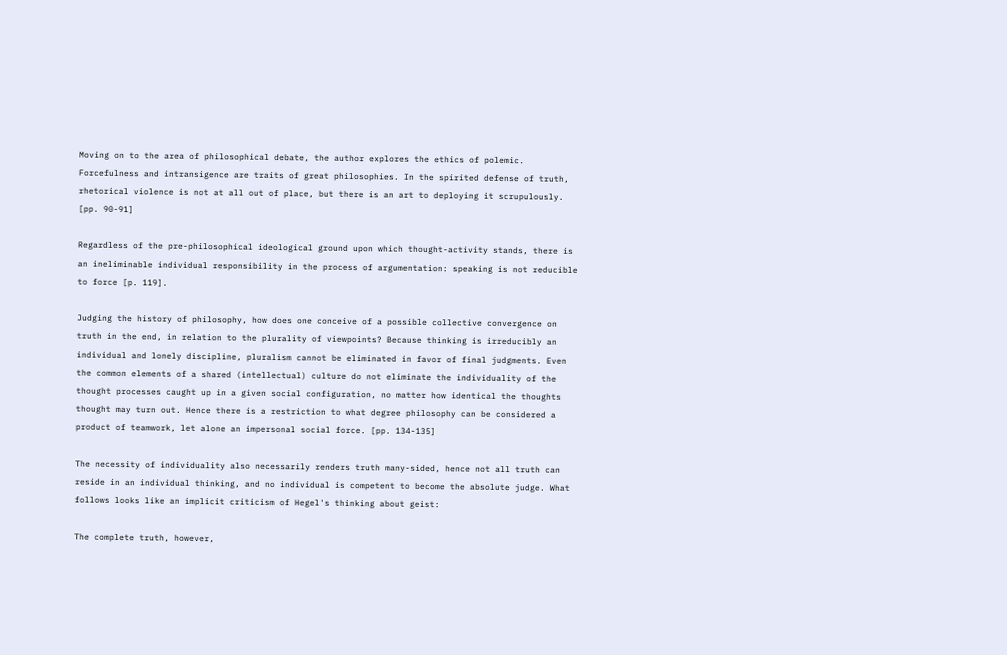Moving on to the area of philosophical debate, the author explores the ethics of polemic. Forcefulness and intransigence are traits of great philosophies. In the spirited defense of truth, rhetorical violence is not at all out of place, but there is an art to deploying it scrupulously. [pp. 90-91]

Regardless of the pre-philosophical ideological ground upon which thought-activity stands, there is an ineliminable individual responsibility in the process of argumentation: speaking is not reducible to force [p. 119].

Judging the history of philosophy, how does one conceive of a possible collective convergence on truth in the end, in relation to the plurality of viewpoints? Because thinking is irreducibly an individual and lonely discipline, pluralism cannot be eliminated in favor of final judgments. Even the common elements of a shared (intellectual) culture do not eliminate the individuality of the thought processes caught up in a given social configuration, no matter how identical the thoughts thought may turn out. Hence there is a restriction to what degree philosophy can be considered a product of teamwork, let alone an impersonal social force. [pp. 134-135]

The necessity of individuality also necessarily renders truth many-sided, hence not all truth can reside in an individual thinking, and no individual is competent to become the absolute judge. What follows looks like an implicit criticism of Hegel's thinking about geist:

The complete truth, however,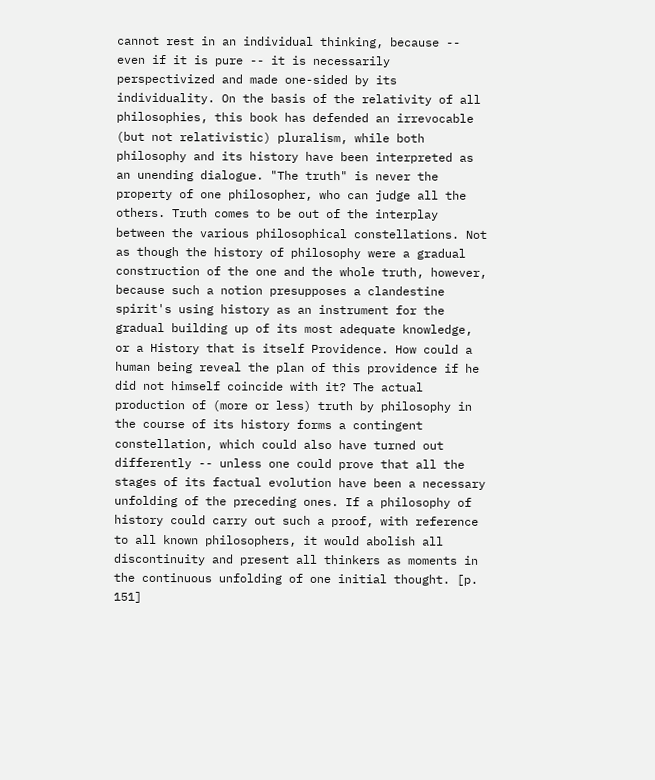cannot rest in an individual thinking, because -- even if it is pure -- it is necessarily perspectivized and made one-sided by its individuality. On the basis of the relativity of all philosophies, this book has defended an irrevocable (but not relativistic) pluralism, while both philosophy and its history have been interpreted as an unending dialogue. "The truth" is never the property of one philosopher, who can judge all the others. Truth comes to be out of the interplay between the various philosophical constellations. Not as though the history of philosophy were a gradual construction of the one and the whole truth, however, because such a notion presupposes a clandestine spirit's using history as an instrument for the gradual building up of its most adequate knowledge, or a History that is itself Providence. How could a human being reveal the plan of this providence if he did not himself coincide with it? The actual production of (more or less) truth by philosophy in the course of its history forms a contingent constellation, which could also have turned out differently -- unless one could prove that all the stages of its factual evolution have been a necessary unfolding of the preceding ones. If a philosophy of history could carry out such a proof, with reference to all known philosophers, it would abolish all discontinuity and present all thinkers as moments in the continuous unfolding of one initial thought. [p. 151]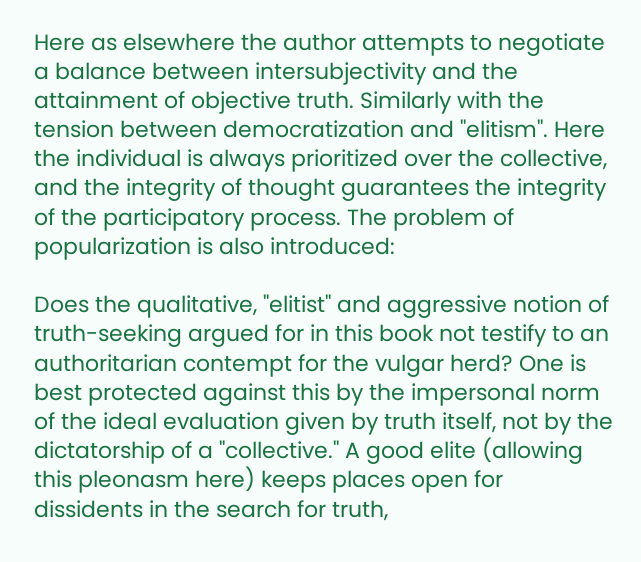Here as elsewhere the author attempts to negotiate a balance between intersubjectivity and the attainment of objective truth. Similarly with the tension between democratization and "elitism". Here the individual is always prioritized over the collective, and the integrity of thought guarantees the integrity of the participatory process. The problem of popularization is also introduced:

Does the qualitative, "elitist" and aggressive notion of truth-seeking argued for in this book not testify to an authoritarian contempt for the vulgar herd? One is best protected against this by the impersonal norm of the ideal evaluation given by truth itself, not by the dictatorship of a "collective." A good elite (allowing this pleonasm here) keeps places open for dissidents in the search for truth,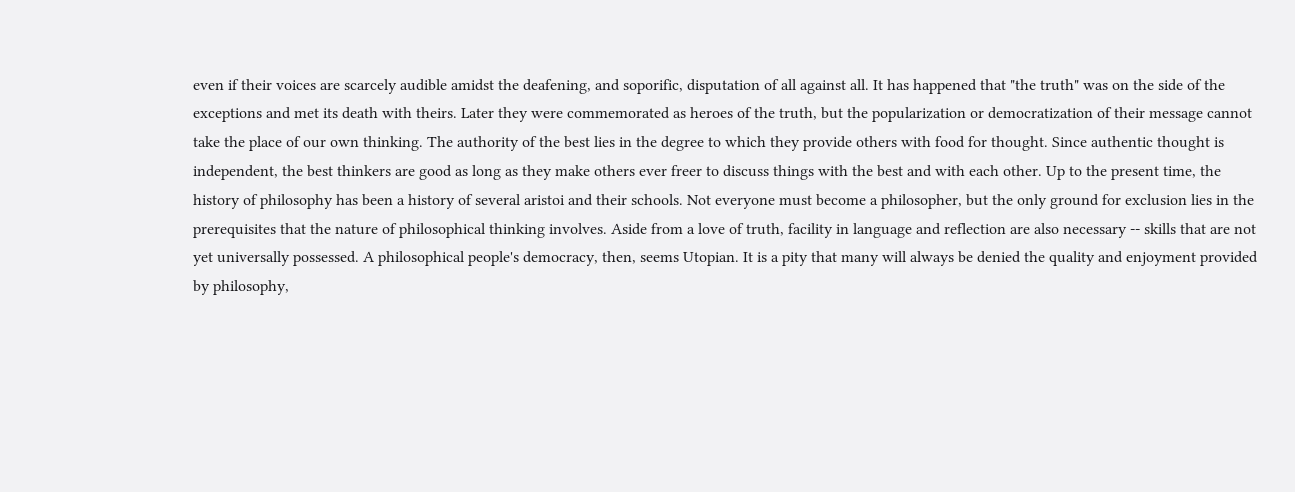even if their voices are scarcely audible amidst the deafening, and soporific, disputation of all against all. It has happened that "the truth" was on the side of the exceptions and met its death with theirs. Later they were commemorated as heroes of the truth, but the popularization or democratization of their message cannot take the place of our own thinking. The authority of the best lies in the degree to which they provide others with food for thought. Since authentic thought is independent, the best thinkers are good as long as they make others ever freer to discuss things with the best and with each other. Up to the present time, the history of philosophy has been a history of several aristoi and their schools. Not everyone must become a philosopher, but the only ground for exclusion lies in the prerequisites that the nature of philosophical thinking involves. Aside from a love of truth, facility in language and reflection are also necessary -- skills that are not yet universally possessed. A philosophical people's democracy, then, seems Utopian. It is a pity that many will always be denied the quality and enjoyment provided by philosophy,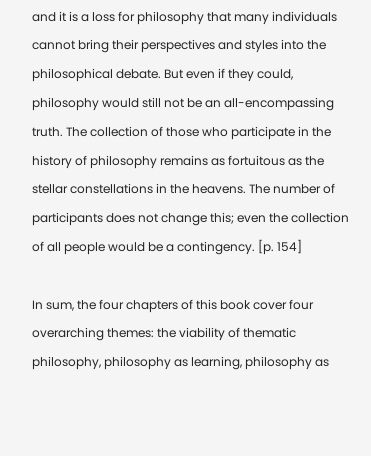and it is a loss for philosophy that many individuals cannot bring their perspectives and styles into the philosophical debate. But even if they could, philosophy would still not be an all-encompassing truth. The collection of those who participate in the history of philosophy remains as fortuitous as the stellar constellations in the heavens. The number of participants does not change this; even the collection of all people would be a contingency. [p. 154]

In sum, the four chapters of this book cover four overarching themes: the viability of thematic philosophy, philosophy as learning, philosophy as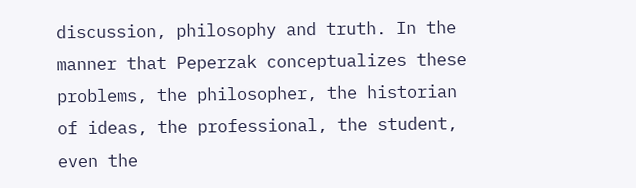discussion, philosophy and truth. In the manner that Peperzak conceptualizes these problems, the philosopher, the historian of ideas, the professional, the student, even the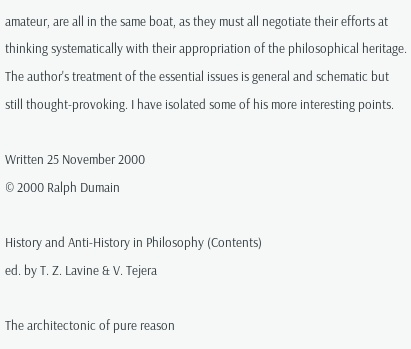amateur, are all in the same boat, as they must all negotiate their efforts at thinking systematically with their appropriation of the philosophical heritage. The author's treatment of the essential issues is general and schematic but still thought-provoking. I have isolated some of his more interesting points.

Written 25 November 2000
© 2000 Ralph Dumain

History and Anti-History in Philosophy (Contents)
ed. by T. Z. Lavine & V. Tejera

The architectonic of pure reason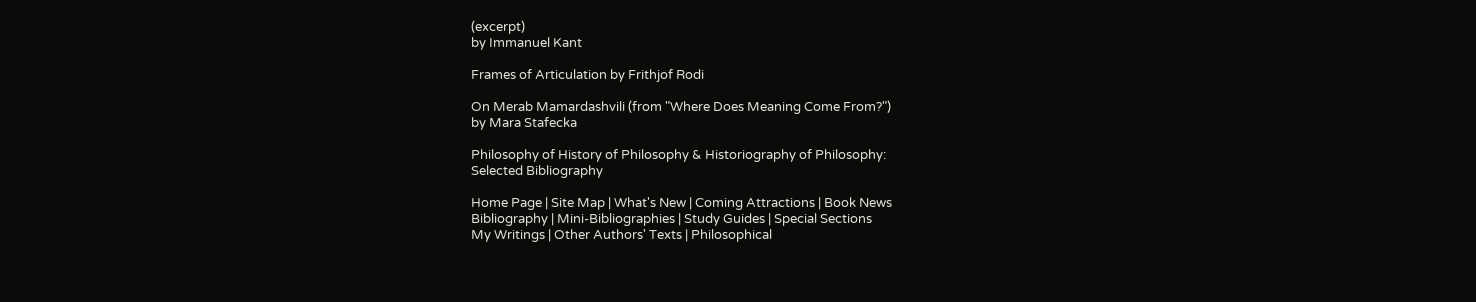(excerpt)
by Immanuel Kant

Frames of Articulation by Frithjof Rodi

On Merab Mamardashvili (from "Where Does Meaning Come From?")
by Mara Stafecka

Philosophy of History of Philosophy & Historiography of Philosophy:
Selected Bibliography

Home Page | Site Map | What's New | Coming Attractions | Book News
Bibliography | Mini-Bibliographies | Study Guides | Special Sections
My Writings | Other Authors' Texts | Philosophical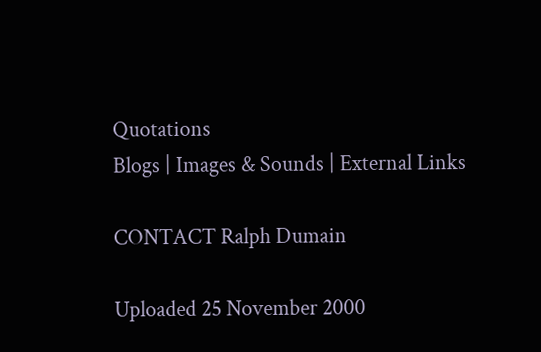Quotations
Blogs | Images & Sounds | External Links

CONTACT Ralph Dumain

Uploaded 25 November 2000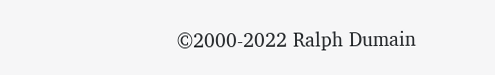©2000-2022 Ralph Dumain